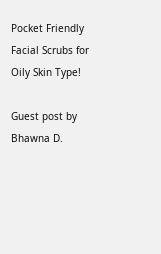Pocket Friendly Facial Scrubs for Oily Skin Type!

Guest post by Bhawna D.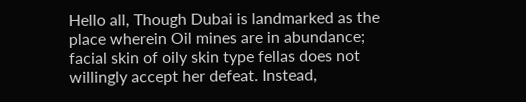Hello all, Though Dubai is landmarked as the place wherein Oil mines are in abundance; facial skin of oily skin type fellas does not willingly accept her defeat. Instead,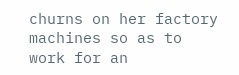churns on her factory machines so as to work for an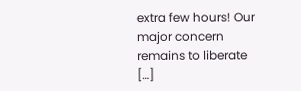extra few hours! Our major concern remains to liberate […]